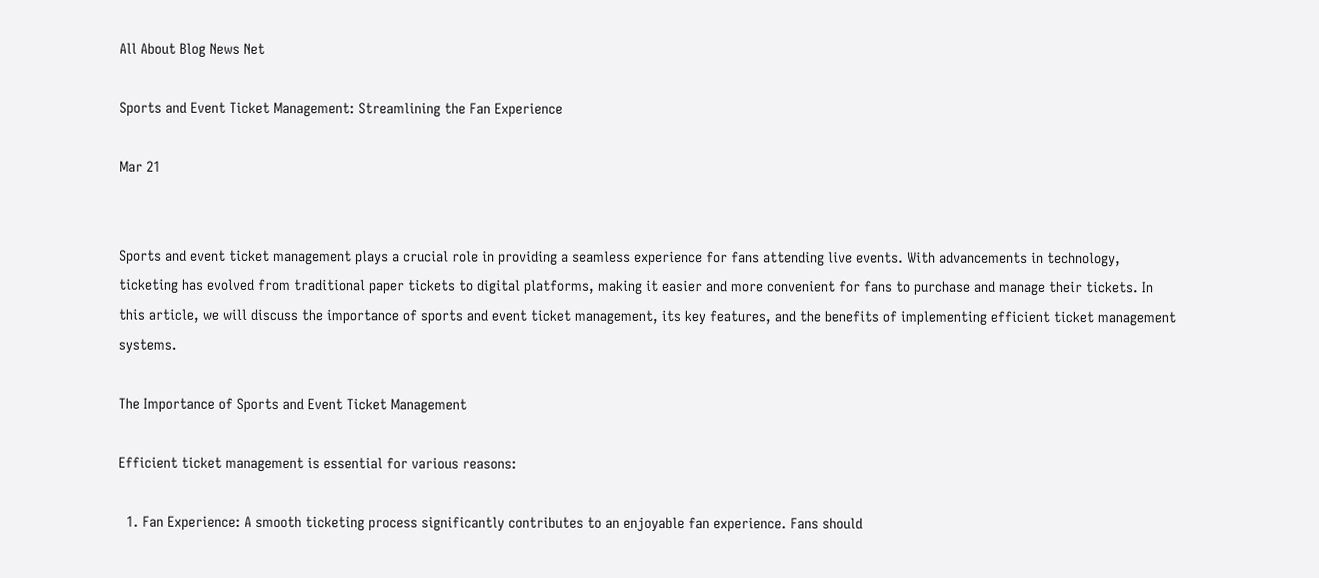All About Blog News Net

Sports and Event Ticket Management: Streamlining the Fan Experience

Mar 21


Sports and event ticket management plays a crucial role in providing a seamless experience for fans attending live events. With advancements in technology, ticketing has evolved from traditional paper tickets to digital platforms, making it easier and more convenient for fans to purchase and manage their tickets. In this article, we will discuss the importance of sports and event ticket management, its key features, and the benefits of implementing efficient ticket management systems.

The Importance of Sports and Event Ticket Management

Efficient ticket management is essential for various reasons:

  1. Fan Experience: A smooth ticketing process significantly contributes to an enjoyable fan experience. Fans should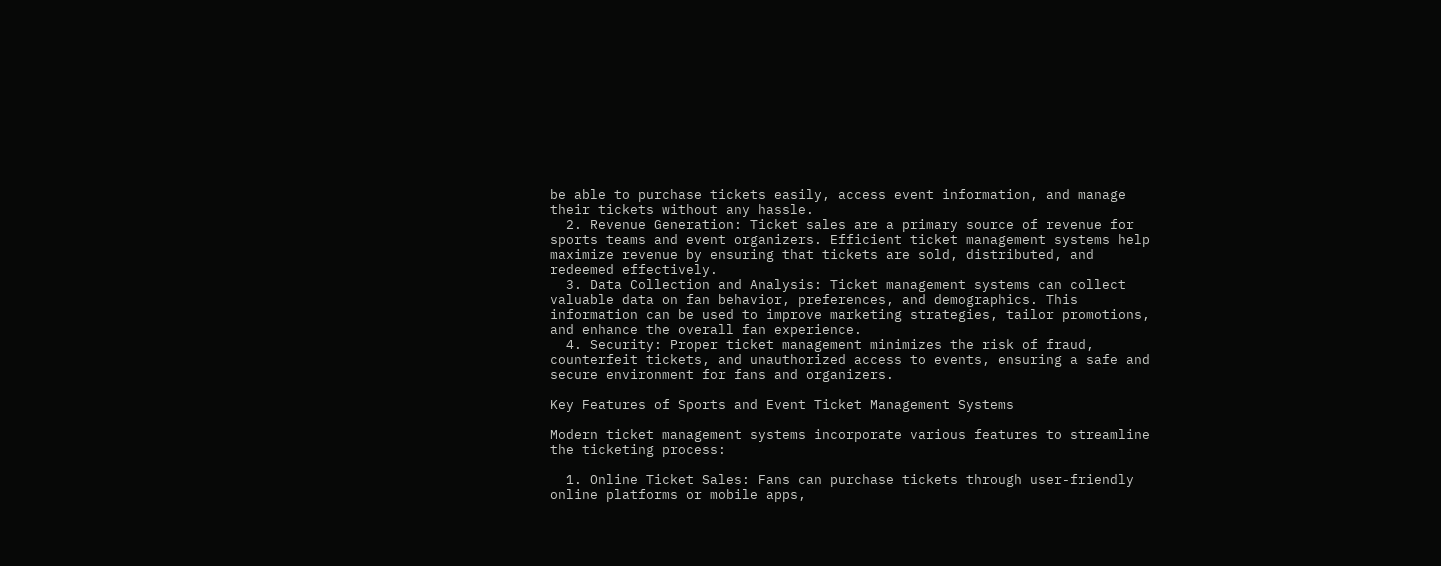be able to purchase tickets easily, access event information, and manage their tickets without any hassle.
  2. Revenue Generation: Ticket sales are a primary source of revenue for sports teams and event organizers. Efficient ticket management systems help maximize revenue by ensuring that tickets are sold, distributed, and redeemed effectively.
  3. Data Collection and Analysis: Ticket management systems can collect valuable data on fan behavior, preferences, and demographics. This information can be used to improve marketing strategies, tailor promotions, and enhance the overall fan experience.
  4. Security: Proper ticket management minimizes the risk of fraud, counterfeit tickets, and unauthorized access to events, ensuring a safe and secure environment for fans and organizers.

Key Features of Sports and Event Ticket Management Systems

Modern ticket management systems incorporate various features to streamline the ticketing process:

  1. Online Ticket Sales: Fans can purchase tickets through user-friendly online platforms or mobile apps,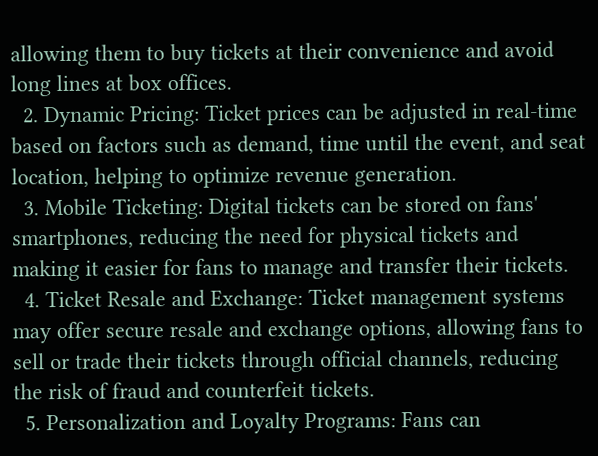allowing them to buy tickets at their convenience and avoid long lines at box offices.
  2. Dynamic Pricing: Ticket prices can be adjusted in real-time based on factors such as demand, time until the event, and seat location, helping to optimize revenue generation.
  3. Mobile Ticketing: Digital tickets can be stored on fans' smartphones, reducing the need for physical tickets and making it easier for fans to manage and transfer their tickets.
  4. Ticket Resale and Exchange: Ticket management systems may offer secure resale and exchange options, allowing fans to sell or trade their tickets through official channels, reducing the risk of fraud and counterfeit tickets.
  5. Personalization and Loyalty Programs: Fans can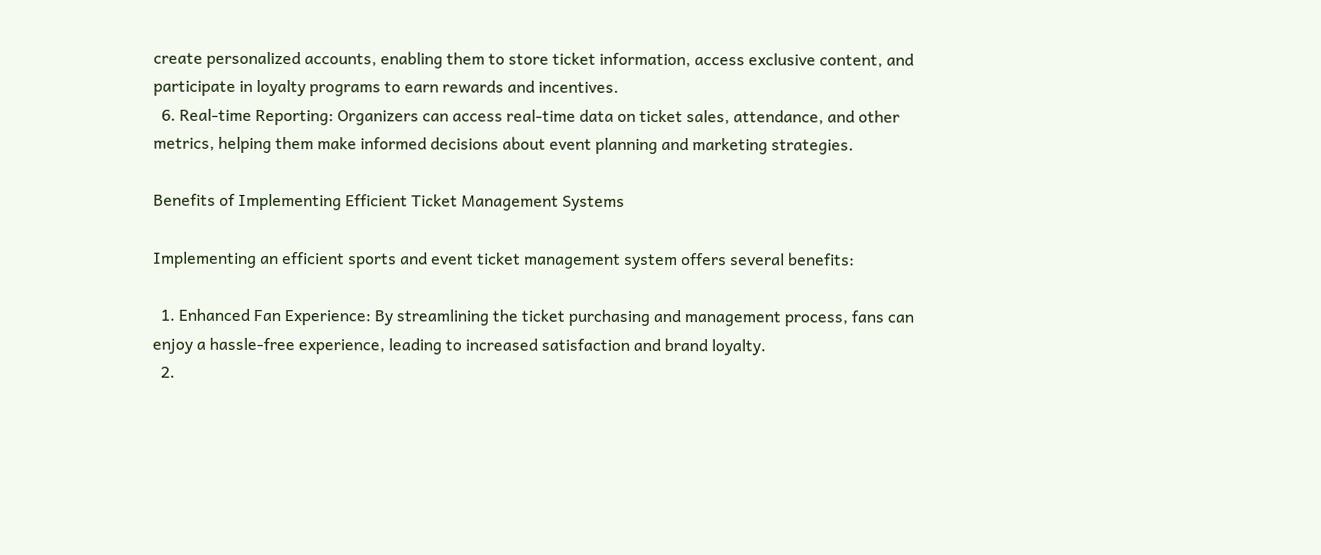create personalized accounts, enabling them to store ticket information, access exclusive content, and participate in loyalty programs to earn rewards and incentives.
  6. Real-time Reporting: Organizers can access real-time data on ticket sales, attendance, and other metrics, helping them make informed decisions about event planning and marketing strategies.

Benefits of Implementing Efficient Ticket Management Systems

Implementing an efficient sports and event ticket management system offers several benefits:

  1. Enhanced Fan Experience: By streamlining the ticket purchasing and management process, fans can enjoy a hassle-free experience, leading to increased satisfaction and brand loyalty.
  2.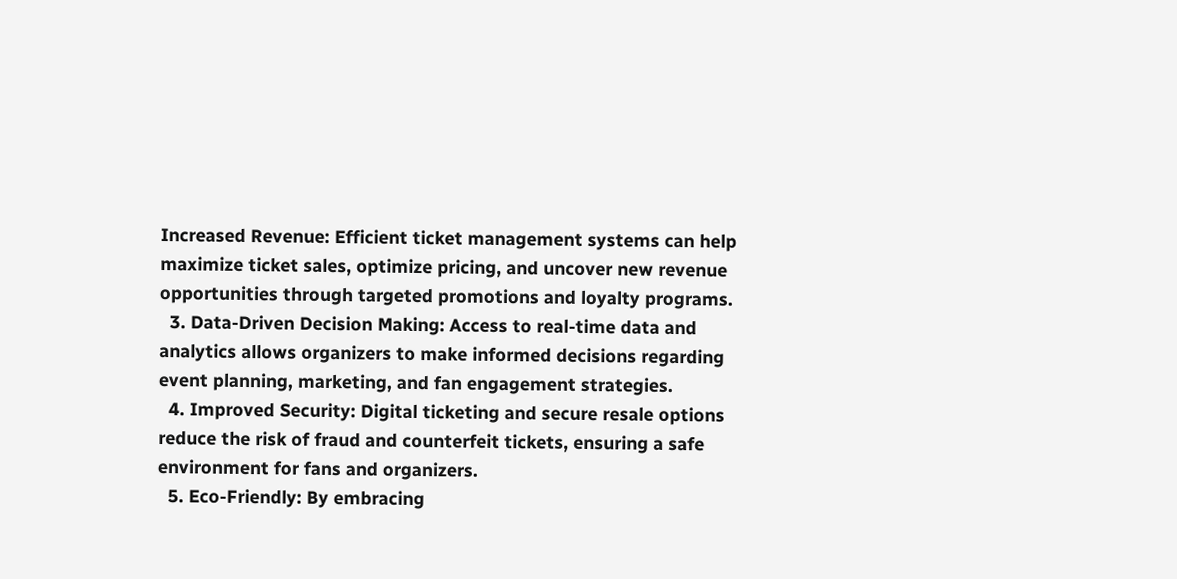Increased Revenue: Efficient ticket management systems can help maximize ticket sales, optimize pricing, and uncover new revenue opportunities through targeted promotions and loyalty programs.
  3. Data-Driven Decision Making: Access to real-time data and analytics allows organizers to make informed decisions regarding event planning, marketing, and fan engagement strategies.
  4. Improved Security: Digital ticketing and secure resale options reduce the risk of fraud and counterfeit tickets, ensuring a safe environment for fans and organizers.
  5. Eco-Friendly: By embracing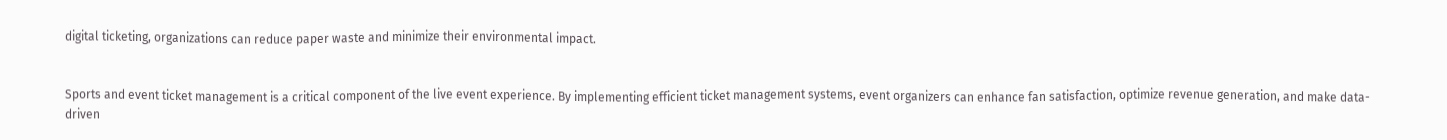digital ticketing, organizations can reduce paper waste and minimize their environmental impact.


Sports and event ticket management is a critical component of the live event experience. By implementing efficient ticket management systems, event organizers can enhance fan satisfaction, optimize revenue generation, and make data-driven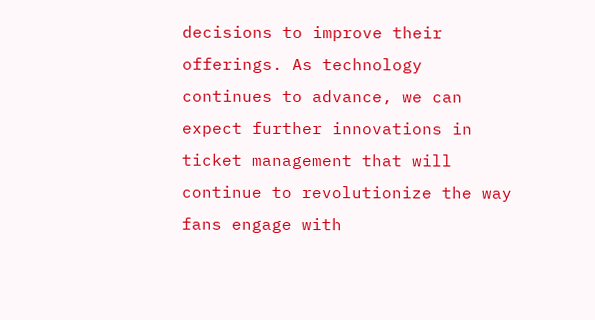decisions to improve their offerings. As technology continues to advance, we can expect further innovations in ticket management that will continue to revolutionize the way fans engage with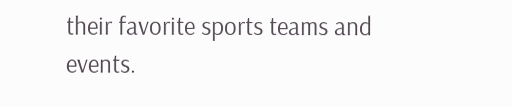their favorite sports teams and events.